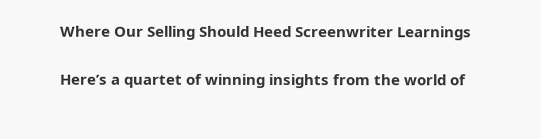Where Our Selling Should Heed Screenwriter Learnings

Here’s a quartet of winning insights from the world of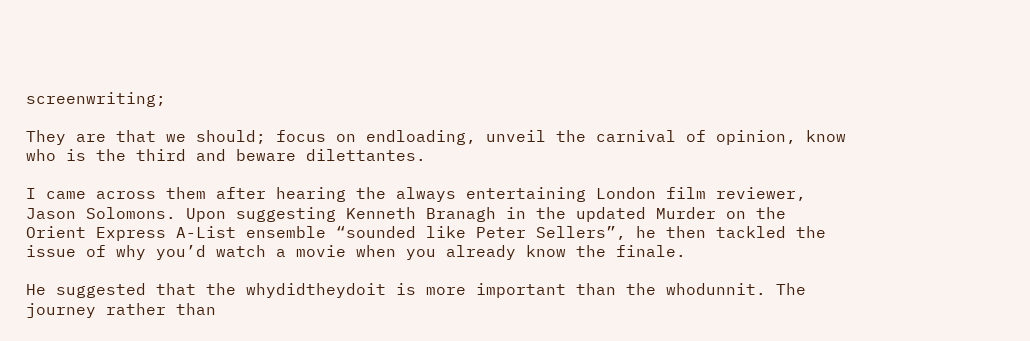screenwriting;

They are that we should; focus on endloading, unveil the carnival of opinion, know who is the third and beware dilettantes.

I came across them after hearing the always entertaining London film reviewer, Jason Solomons. Upon suggesting Kenneth Branagh in the updated Murder on the Orient Express A-List ensemble “sounded like Peter Sellers”, he then tackled the issue of why you’d watch a movie when you already know the finale.

He suggested that the whydidtheydoit is more important than the whodunnit. The journey rather than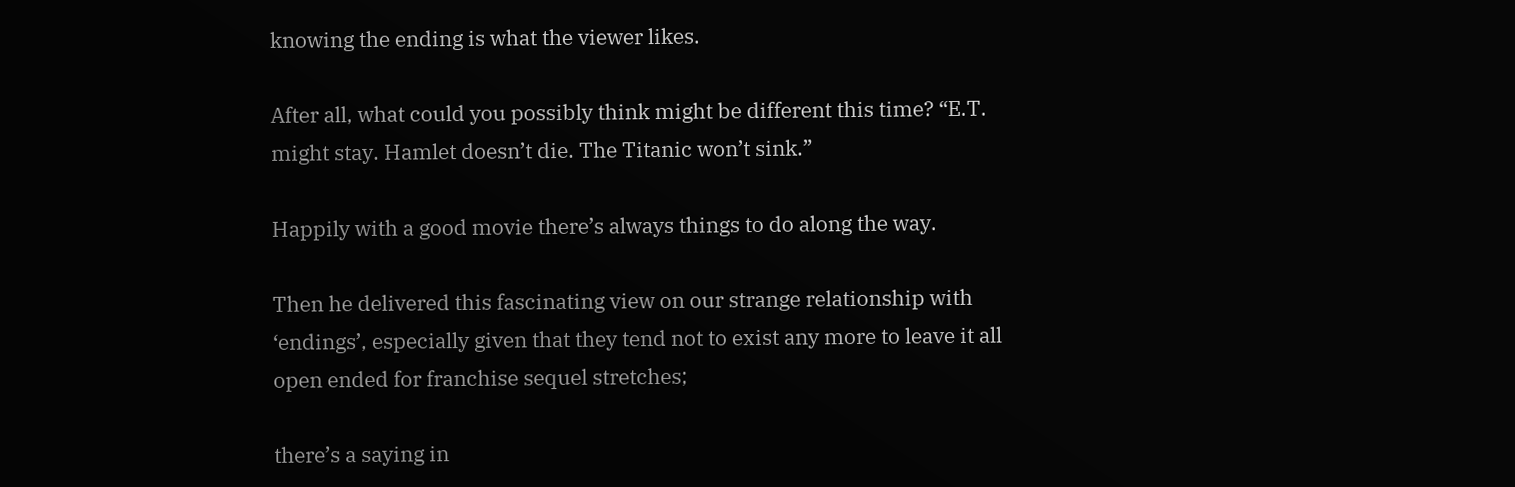knowing the ending is what the viewer likes.

After all, what could you possibly think might be different this time? “E.T. might stay. Hamlet doesn’t die. The Titanic won’t sink.”

Happily with a good movie there’s always things to do along the way.

Then he delivered this fascinating view on our strange relationship with ‘endings’, especially given that they tend not to exist any more to leave it all open ended for franchise sequel stretches;

there’s a saying in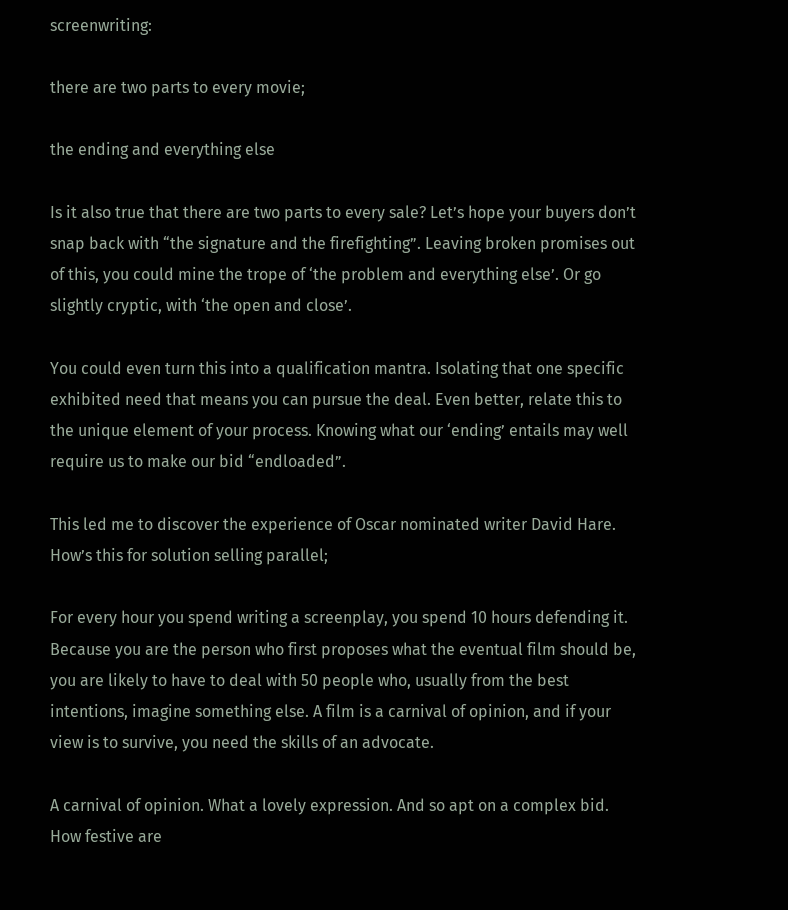screenwriting:

there are two parts to every movie;

the ending and everything else

Is it also true that there are two parts to every sale? Let’s hope your buyers don’t snap back with “the signature and the firefighting”. Leaving broken promises out of this, you could mine the trope of ‘the problem and everything else’. Or go slightly cryptic, with ‘the open and close’.

You could even turn this into a qualification mantra. Isolating that one specific exhibited need that means you can pursue the deal. Even better, relate this to the unique element of your process. Knowing what our ‘ending’ entails may well require us to make our bid “endloaded”.

This led me to discover the experience of Oscar nominated writer David Hare. How’s this for solution selling parallel;

For every hour you spend writing a screenplay, you spend 10 hours defending it. Because you are the person who first proposes what the eventual film should be, you are likely to have to deal with 50 people who, usually from the best intentions, imagine something else. A film is a carnival of opinion, and if your view is to survive, you need the skills of an advocate.

A carnival of opinion. What a lovely expression. And so apt on a complex bid. How festive are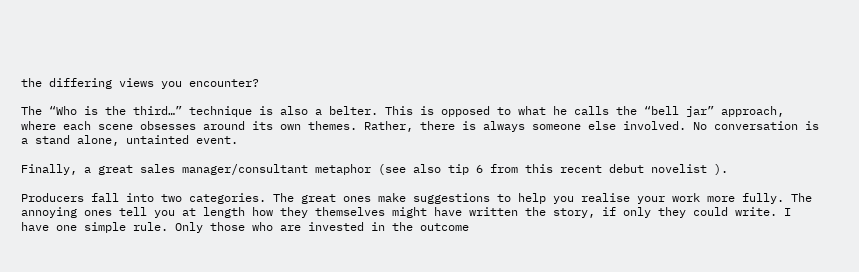the differing views you encounter?

The “Who is the third…” technique is also a belter. This is opposed to what he calls the “bell jar” approach, where each scene obsesses around its own themes. Rather, there is always someone else involved. No conversation is a stand alone, untainted event.

Finally, a great sales manager/consultant metaphor (see also tip 6 from this recent debut novelist ).

Producers fall into two categories. The great ones make suggestions to help you realise your work more fully. The annoying ones tell you at length how they themselves might have written the story, if only they could write. I have one simple rule. Only those who are invested in the outcome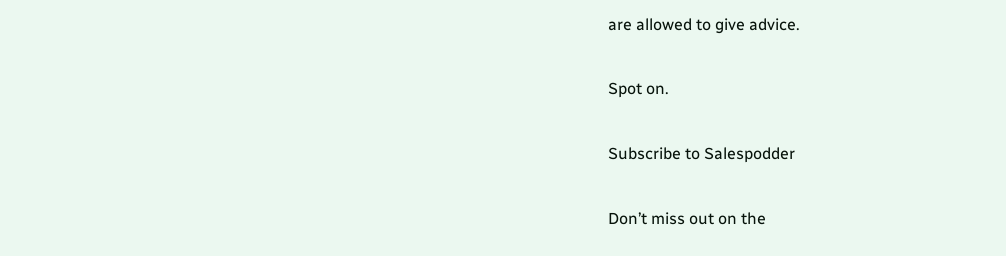are allowed to give advice.

Spot on.

Subscribe to Salespodder

Don’t miss out on the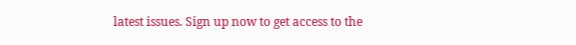latest issues. Sign up now to get access to the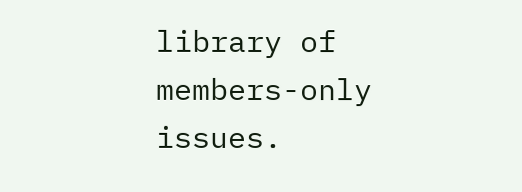library of members-only issues.